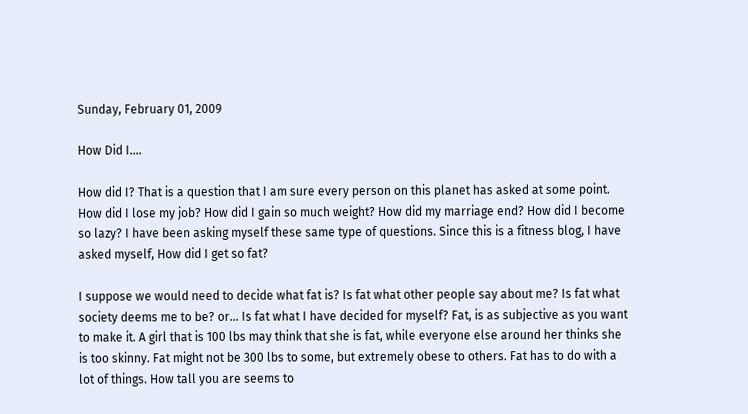Sunday, February 01, 2009

How Did I....

How did I? That is a question that I am sure every person on this planet has asked at some point. How did I lose my job? How did I gain so much weight? How did my marriage end? How did I become so lazy? I have been asking myself these same type of questions. Since this is a fitness blog, I have asked myself, How did I get so fat?

I suppose we would need to decide what fat is? Is fat what other people say about me? Is fat what society deems me to be? or... Is fat what I have decided for myself? Fat, is as subjective as you want to make it. A girl that is 100 lbs may think that she is fat, while everyone else around her thinks she is too skinny. Fat might not be 300 lbs to some, but extremely obese to others. Fat has to do with a lot of things. How tall you are seems to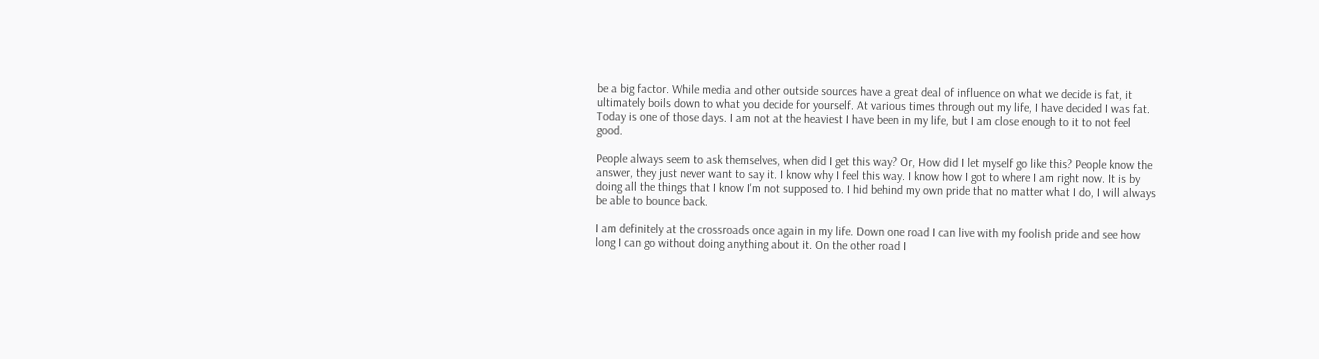be a big factor. While media and other outside sources have a great deal of influence on what we decide is fat, it ultimately boils down to what you decide for yourself. At various times through out my life, I have decided I was fat. Today is one of those days. I am not at the heaviest I have been in my life, but I am close enough to it to not feel good.

People always seem to ask themselves, when did I get this way? Or, How did I let myself go like this? People know the answer, they just never want to say it. I know why I feel this way. I know how I got to where I am right now. It is by doing all the things that I know I'm not supposed to. I hid behind my own pride that no matter what I do, I will always be able to bounce back.

I am definitely at the crossroads once again in my life. Down one road I can live with my foolish pride and see how long I can go without doing anything about it. On the other road I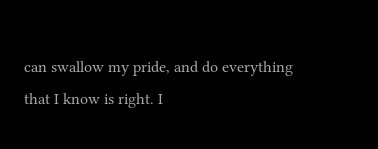can swallow my pride, and do everything that I know is right. I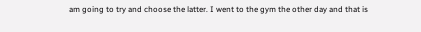am going to try and choose the latter. I went to the gym the other day and that is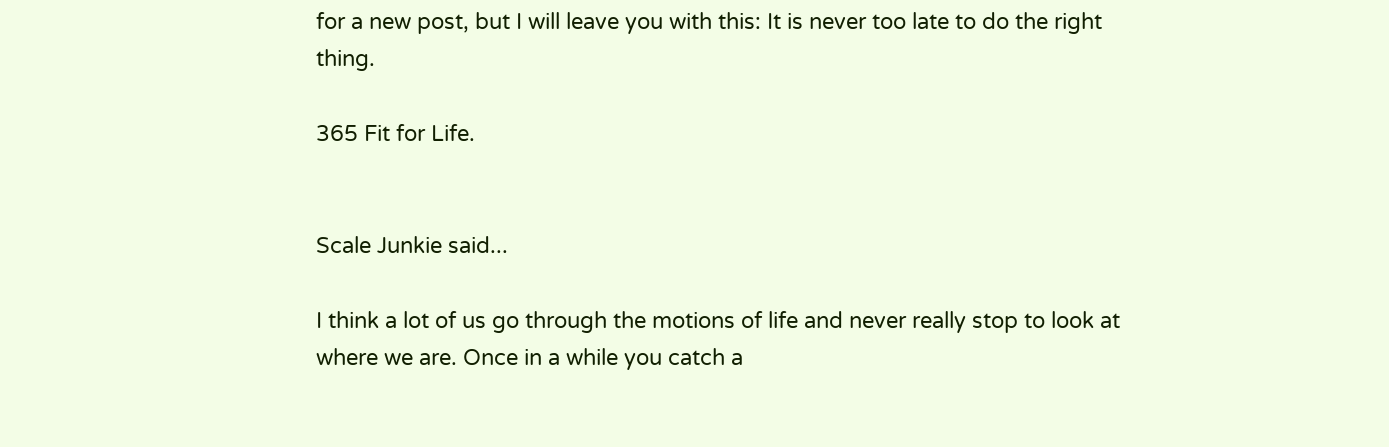for a new post, but I will leave you with this: It is never too late to do the right thing.

365 Fit for Life.


Scale Junkie said...

I think a lot of us go through the motions of life and never really stop to look at where we are. Once in a while you catch a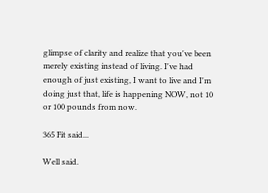glimpse of clarity and realize that you've been merely existing instead of living. I've had enough of just existing, I want to live and I'm doing just that, life is happening NOW, not 10 or 100 pounds from now.

365 Fit said...

Well said.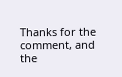Thanks for the comment, and the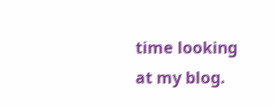time looking at my blog.